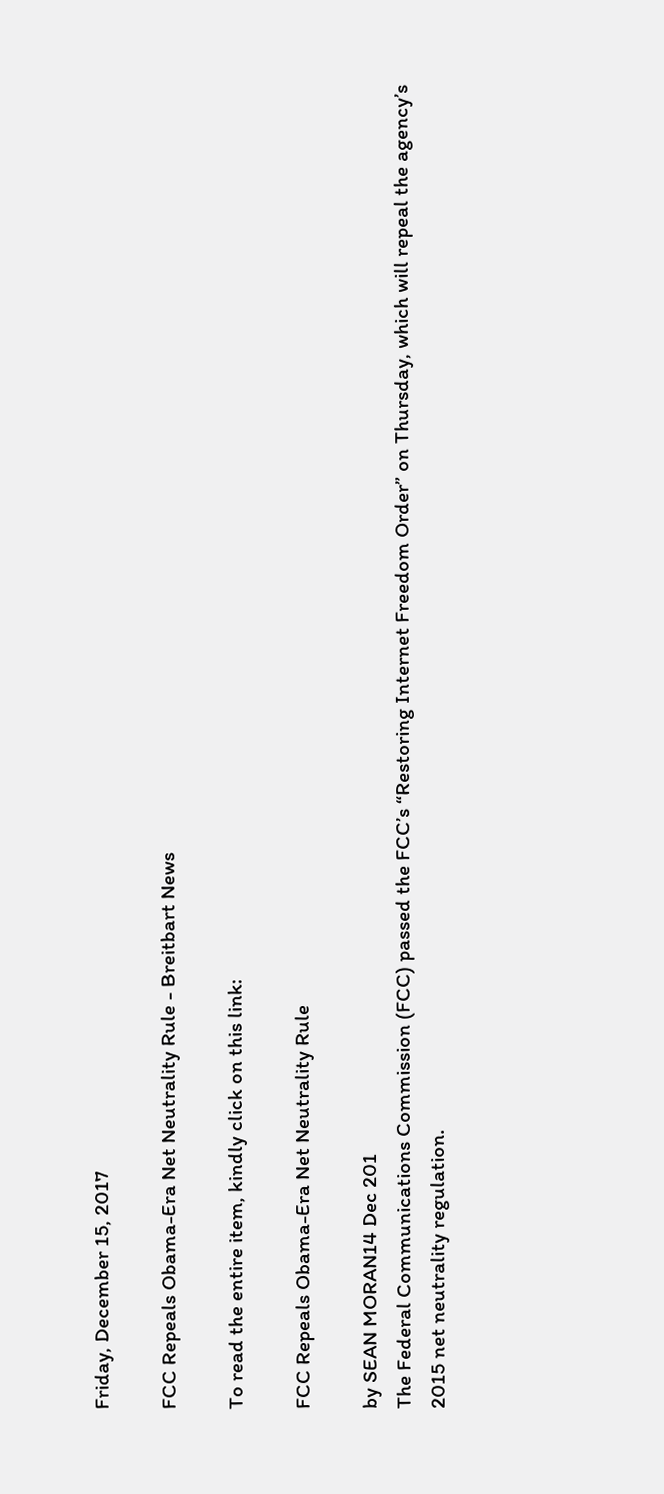Friday, December 15, 2017

FCC Repeals Obama-Era Net Neutrality Rule - Breitbart News

To read the entire item, kindly click on this link:

FCC Repeals Obama-Era Net Neutrality Rule

by SEAN MORAN14 Dec 201
The Federal Communications Commission (FCC) passed the FCC’s “Restoring Internet Freedom Order” on Thursday, which will repeal the agency’s 2015 net neutrality regulation.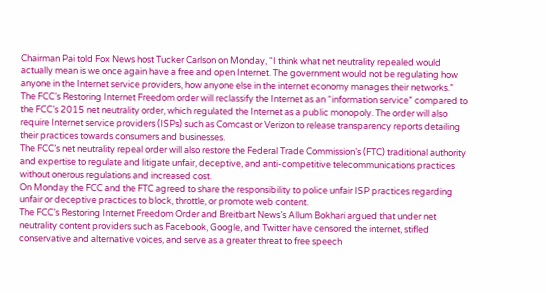Chairman Pai told Fox News host Tucker Carlson on Monday, “I think what net neutrality repealed would actually mean is we once again have a free and open Internet. The government would not be regulating how anyone in the Internet service providers, how anyone else in the internet economy manages their networks.”
The FCC’s Restoring Internet Freedom order will reclassify the Internet as an “information service” compared to the FCC’s 2015 net neutrality order, which regulated the Internet as a public monopoly. The order will also require Internet service providers (ISPs) such as Comcast or Verizon to release transparency reports detailing their practices towards consumers and businesses.
The FCC’s net neutrality repeal order will also restore the Federal Trade Commission’s (FTC) traditional authority and expertise to regulate and litigate unfair, deceptive, and anti-competitive telecommunications practices without onerous regulations and increased cost.
On Monday the FCC and the FTC agreed to share the responsibility to police unfair ISP practices regarding unfair or deceptive practices to block, throttle, or promote web content.
The FCC’s Restoring Internet Freedom Order and Breitbart News’s Allum Bokhari argued that under net neutrality content providers such as Facebook, Google, and Twitter have censored the internet, stifled conservative and alternative voices, and serve as a greater threat to free speech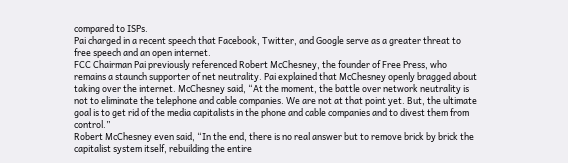compared to ISPs.
Pai charged in a recent speech that Facebook, Twitter, and Google serve as a greater threat to free speech and an open internet.
FCC Chairman Pai previously referenced Robert McChesney, the founder of Free Press, who remains a staunch supporter of net neutrality. Pai explained that McChesney openly bragged about taking over the internet. McChesney said, “At the moment, the battle over network neutrality is not to eliminate the telephone and cable companies. We are not at that point yet. But, the ultimate goal is to get rid of the media capitalists in the phone and cable companies and to divest them from control.”
Robert McChesney even said, “In the end, there is no real answer but to remove brick by brick the capitalist system itself, rebuilding the entire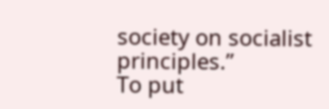society on socialist principles.”
To put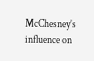McChesney’s influence on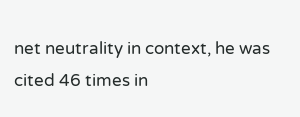net neutrality in context, he was cited 46 times in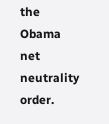the Obama net neutrality order.